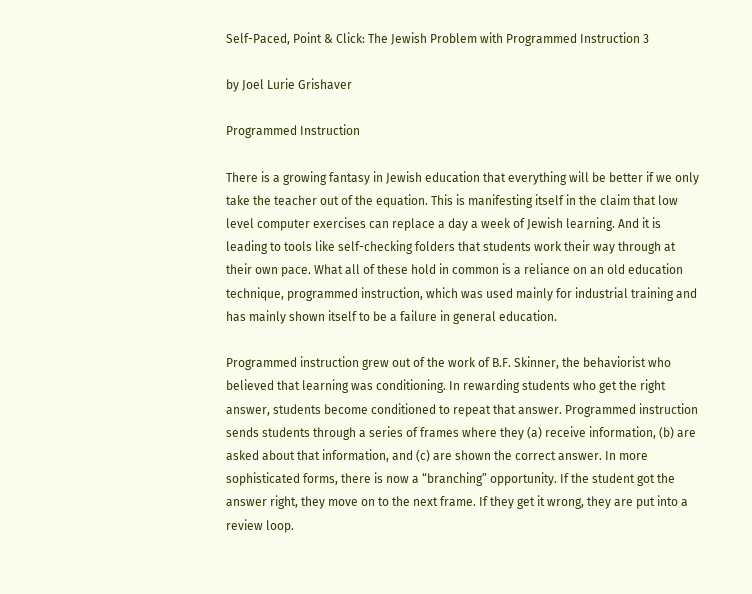Self-Paced, Point & Click: The Jewish Problem with Programmed Instruction 3

by Joel Lurie Grishaver

Programmed Instruction

There is a growing fantasy in Jewish education that everything will be better if we only take the teacher out of the equation. This is manifesting itself in the claim that low level computer exercises can replace a day a week of Jewish learning. And it is leading to tools like self-checking folders that students work their way through at their own pace. What all of these hold in common is a reliance on an old education technique, programmed instruction, which was used mainly for industrial training and has mainly shown itself to be a failure in general education.

Programmed instruction grew out of the work of B.F. Skinner, the behaviorist who believed that learning was conditioning. In rewarding students who get the right answer, students become conditioned to repeat that answer. Programmed instruction sends students through a series of frames where they (a) receive information, (b) are asked about that information, and (c) are shown the correct answer. In more sophisticated forms, there is now a “branching” opportunity. If the student got the answer right, they move on to the next frame. If they get it wrong, they are put into a review loop.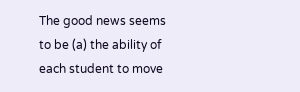The good news seems to be (a) the ability of each student to move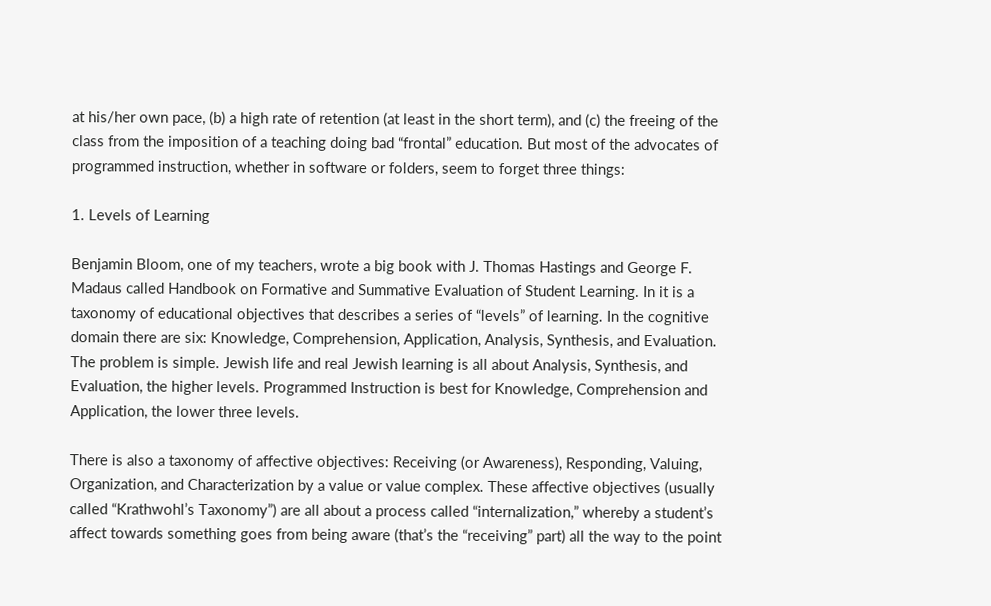at his/her own pace, (b) a high rate of retention (at least in the short term), and (c) the freeing of the class from the imposition of a teaching doing bad “frontal” education. But most of the advocates of programmed instruction, whether in software or folders, seem to forget three things:

1. Levels of Learning

Benjamin Bloom, one of my teachers, wrote a big book with J. Thomas Hastings and George F. Madaus called Handbook on Formative and Summative Evaluation of Student Learning. In it is a taxonomy of educational objectives that describes a series of “levels” of learning. In the cognitive domain there are six: Knowledge, Comprehension, Application, Analysis, Synthesis, and Evaluation. The problem is simple. Jewish life and real Jewish learning is all about Analysis, Synthesis, and Evaluation, the higher levels. Programmed Instruction is best for Knowledge, Comprehension and Application, the lower three levels.

There is also a taxonomy of affective objectives: Receiving (or Awareness), Responding, Valuing, Organization, and Characterization by a value or value complex. These affective objectives (usually called “Krathwohl’s Taxonomy”) are all about a process called “internalization,” whereby a student’s affect towards something goes from being aware (that’s the “receiving” part) all the way to the point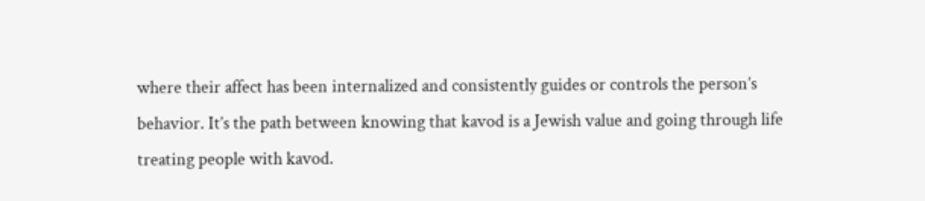where their affect has been internalized and consistently guides or controls the person’s behavior. It’s the path between knowing that kavod is a Jewish value and going through life treating people with kavod.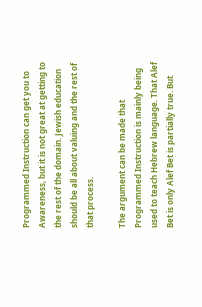Programmed Instruction can get you to Awareness, but it is not great at getting to the rest of the domain. Jewish education should be all about valuing and the rest of that process.

The argument can be made that Programmed Instruction is mainly being used to teach Hebrew language. That Alef Bet is only Alef Bet is partially true. But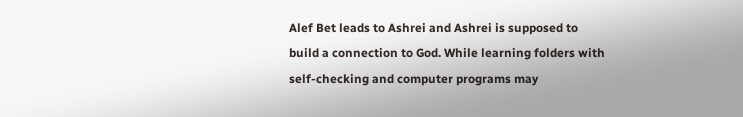Alef Bet leads to Ashrei and Ashrei is supposed to build a connection to God. While learning folders with self-checking and computer programs may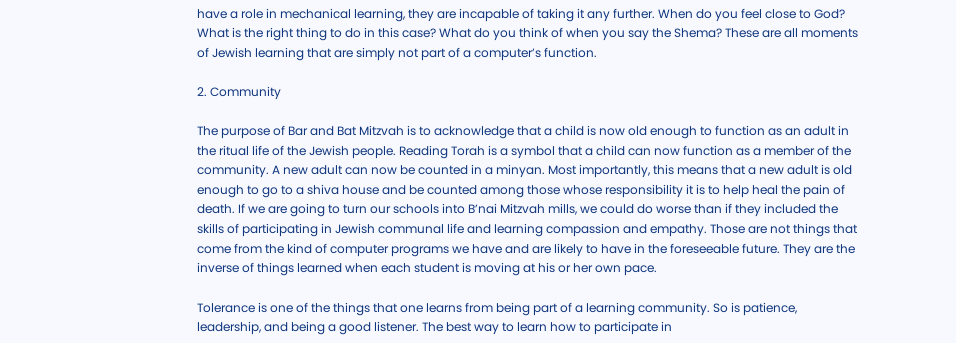have a role in mechanical learning, they are incapable of taking it any further. When do you feel close to God? What is the right thing to do in this case? What do you think of when you say the Shema? These are all moments of Jewish learning that are simply not part of a computer’s function.

2. Community

The purpose of Bar and Bat Mitzvah is to acknowledge that a child is now old enough to function as an adult in the ritual life of the Jewish people. Reading Torah is a symbol that a child can now function as a member of the community. A new adult can now be counted in a minyan. Most importantly, this means that a new adult is old enough to go to a shiva house and be counted among those whose responsibility it is to help heal the pain of death. If we are going to turn our schools into B’nai Mitzvah mills, we could do worse than if they included the skills of participating in Jewish communal life and learning compassion and empathy. Those are not things that come from the kind of computer programs we have and are likely to have in the foreseeable future. They are the inverse of things learned when each student is moving at his or her own pace.

Tolerance is one of the things that one learns from being part of a learning community. So is patience, leadership, and being a good listener. The best way to learn how to participate in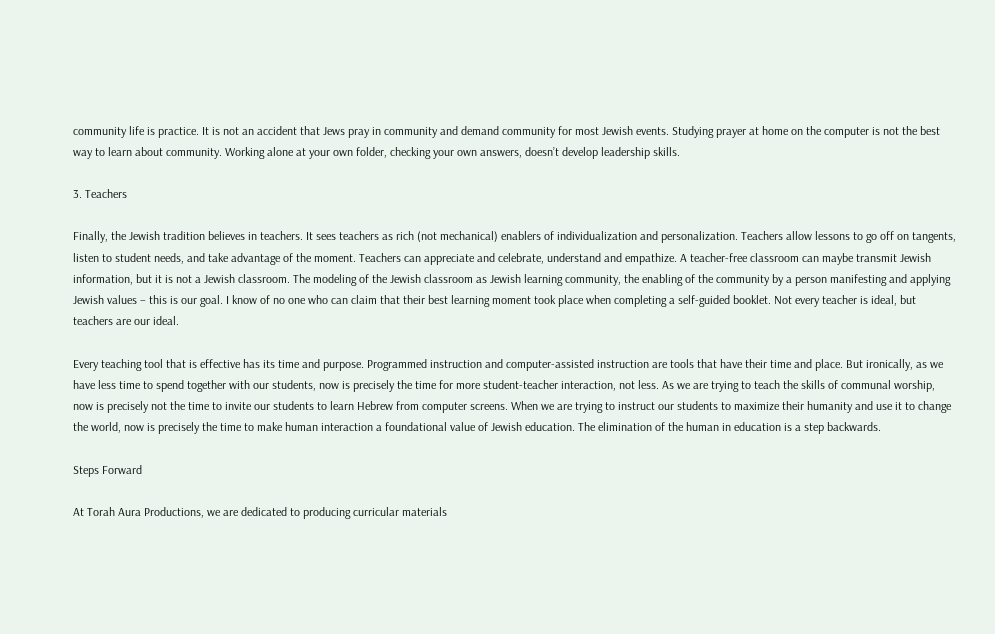community life is practice. It is not an accident that Jews pray in community and demand community for most Jewish events. Studying prayer at home on the computer is not the best way to learn about community. Working alone at your own folder, checking your own answers, doesn’t develop leadership skills.

3. Teachers

Finally, the Jewish tradition believes in teachers. It sees teachers as rich (not mechanical) enablers of individualization and personalization. Teachers allow lessons to go off on tangents, listen to student needs, and take advantage of the moment. Teachers can appreciate and celebrate, understand and empathize. A teacher-free classroom can maybe transmit Jewish information, but it is not a Jewish classroom. The modeling of the Jewish classroom as Jewish learning community, the enabling of the community by a person manifesting and applying Jewish values – this is our goal. I know of no one who can claim that their best learning moment took place when completing a self-guided booklet. Not every teacher is ideal, but teachers are our ideal.

Every teaching tool that is effective has its time and purpose. Programmed instruction and computer-assisted instruction are tools that have their time and place. But ironically, as we have less time to spend together with our students, now is precisely the time for more student-teacher interaction, not less. As we are trying to teach the skills of communal worship, now is precisely not the time to invite our students to learn Hebrew from computer screens. When we are trying to instruct our students to maximize their humanity and use it to change the world, now is precisely the time to make human interaction a foundational value of Jewish education. The elimination of the human in education is a step backwards.

Steps Forward

At Torah Aura Productions, we are dedicated to producing curricular materials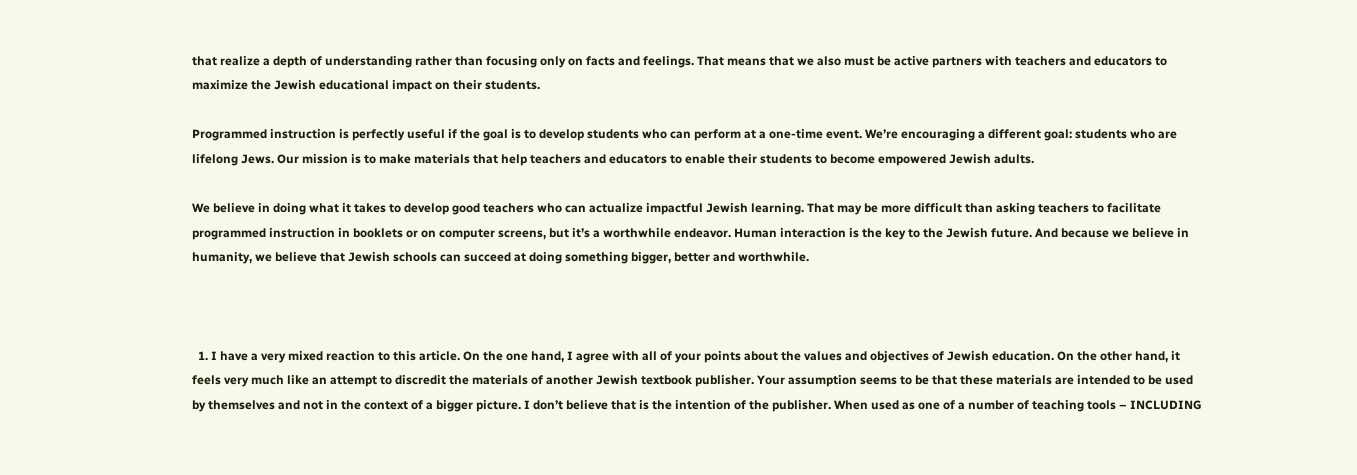that realize a depth of understanding rather than focusing only on facts and feelings. That means that we also must be active partners with teachers and educators to maximize the Jewish educational impact on their students.

Programmed instruction is perfectly useful if the goal is to develop students who can perform at a one-time event. We’re encouraging a different goal: students who are lifelong Jews. Our mission is to make materials that help teachers and educators to enable their students to become empowered Jewish adults.

We believe in doing what it takes to develop good teachers who can actualize impactful Jewish learning. That may be more difficult than asking teachers to facilitate programmed instruction in booklets or on computer screens, but it’s a worthwhile endeavor. Human interaction is the key to the Jewish future. And because we believe in humanity, we believe that Jewish schools can succeed at doing something bigger, better and worthwhile.



  1. I have a very mixed reaction to this article. On the one hand, I agree with all of your points about the values and objectives of Jewish education. On the other hand, it feels very much like an attempt to discredit the materials of another Jewish textbook publisher. Your assumption seems to be that these materials are intended to be used by themselves and not in the context of a bigger picture. I don’t believe that is the intention of the publisher. When used as one of a number of teaching tools – INCLUDING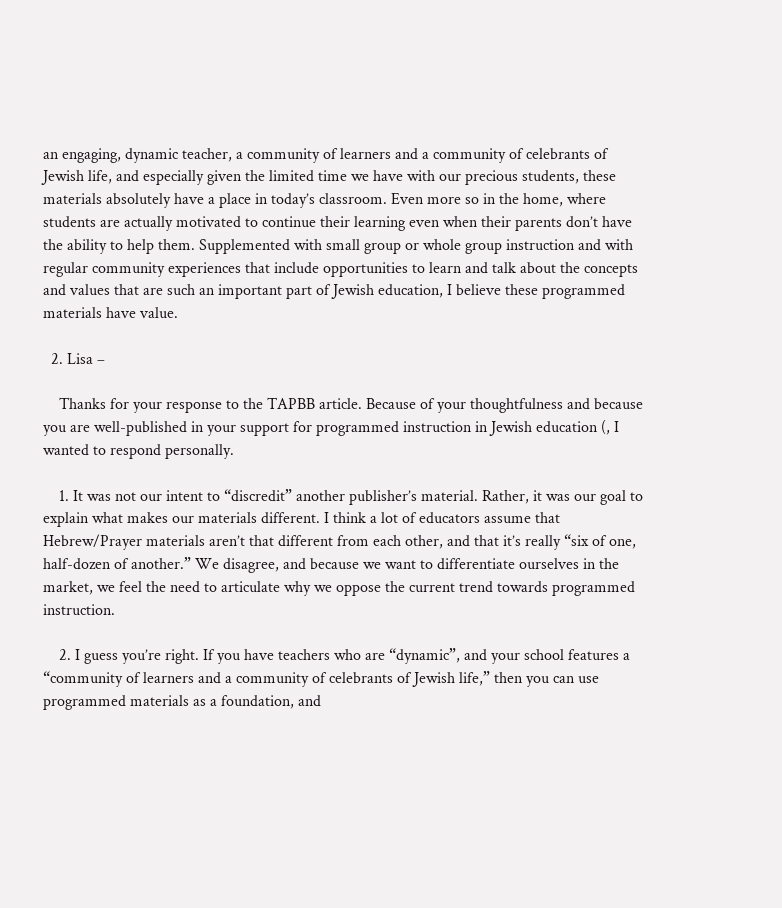an engaging, dynamic teacher, a community of learners and a community of celebrants of Jewish life, and especially given the limited time we have with our precious students, these materials absolutely have a place in today’s classroom. Even more so in the home, where students are actually motivated to continue their learning even when their parents don’t have the ability to help them. Supplemented with small group or whole group instruction and with regular community experiences that include opportunities to learn and talk about the concepts and values that are such an important part of Jewish education, I believe these programmed materials have value.

  2. Lisa –

    Thanks for your response to the TAPBB article. Because of your thoughtfulness and because you are well-published in your support for programmed instruction in Jewish education (, I wanted to respond personally.

    1. It was not our intent to “discredit” another publisher’s material. Rather, it was our goal to explain what makes our materials different. I think a lot of educators assume that Hebrew/Prayer materials aren’t that different from each other, and that it’s really “six of one, half-dozen of another.” We disagree, and because we want to differentiate ourselves in the market, we feel the need to articulate why we oppose the current trend towards programmed instruction.

    2. I guess you’re right. If you have teachers who are “dynamic”, and your school features a “community of learners and a community of celebrants of Jewish life,” then you can use programmed materials as a foundation, and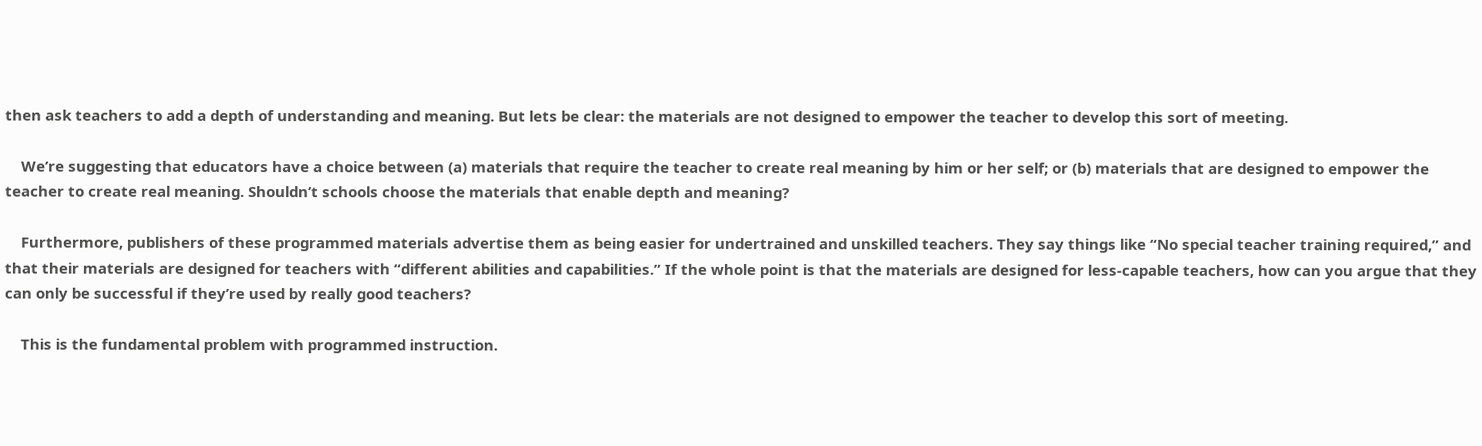then ask teachers to add a depth of understanding and meaning. But lets be clear: the materials are not designed to empower the teacher to develop this sort of meeting.

    We’re suggesting that educators have a choice between (a) materials that require the teacher to create real meaning by him or her self; or (b) materials that are designed to empower the teacher to create real meaning. Shouldn’t schools choose the materials that enable depth and meaning?

    Furthermore, publishers of these programmed materials advertise them as being easier for undertrained and unskilled teachers. They say things like “No special teacher training required,” and that their materials are designed for teachers with “different abilities and capabilities.” If the whole point is that the materials are designed for less-capable teachers, how can you argue that they can only be successful if they’re used by really good teachers?

    This is the fundamental problem with programmed instruction.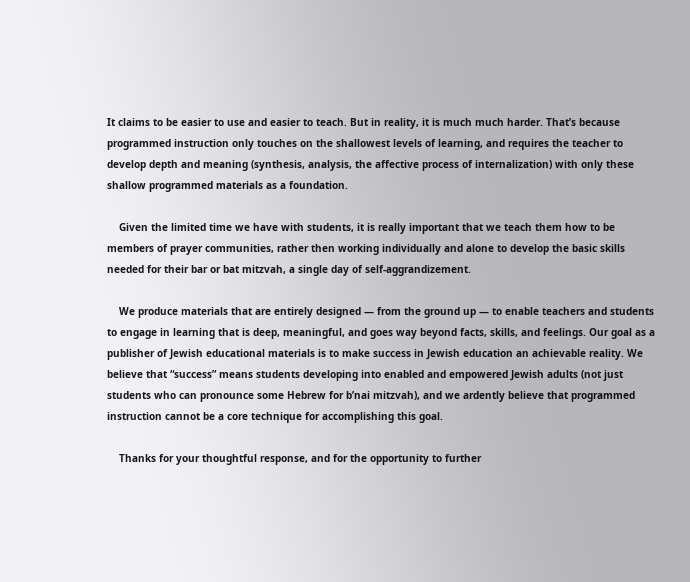It claims to be easier to use and easier to teach. But in reality, it is much much harder. That’s because programmed instruction only touches on the shallowest levels of learning, and requires the teacher to develop depth and meaning (synthesis, analysis, the affective process of internalization) with only these shallow programmed materials as a foundation.

    Given the limited time we have with students, it is really important that we teach them how to be members of prayer communities, rather then working individually and alone to develop the basic skills needed for their bar or bat mitzvah, a single day of self-aggrandizement.

    We produce materials that are entirely designed — from the ground up — to enable teachers and students to engage in learning that is deep, meaningful, and goes way beyond facts, skills, and feelings. Our goal as a publisher of Jewish educational materials is to make success in Jewish education an achievable reality. We believe that “success” means students developing into enabled and empowered Jewish adults (not just students who can pronounce some Hebrew for b’nai mitzvah), and we ardently believe that programmed instruction cannot be a core technique for accomplishing this goal.

    Thanks for your thoughtful response, and for the opportunity to further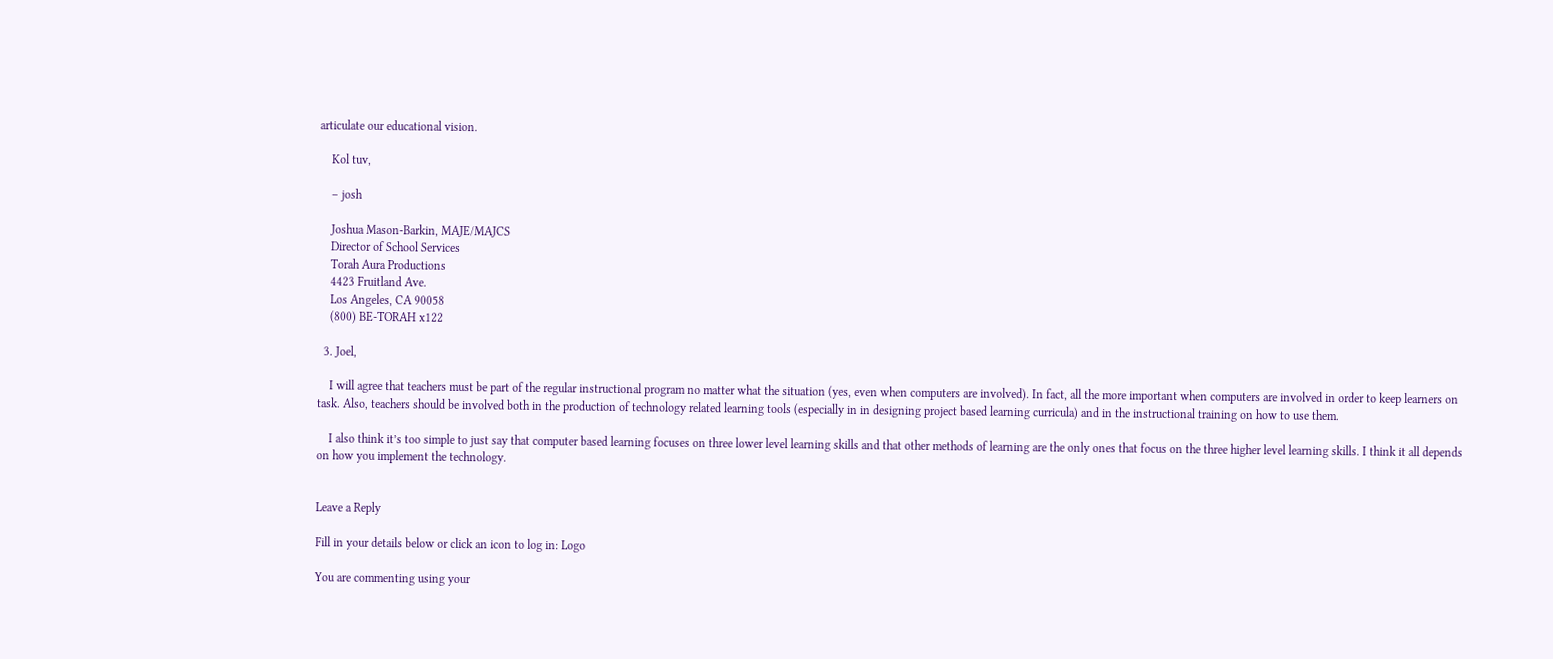articulate our educational vision.

    Kol tuv,

    – josh

    Joshua Mason-Barkin, MAJE/MAJCS
    Director of School Services
    Torah Aura Productions
    4423 Fruitland Ave.
    Los Angeles, CA 90058
    (800) BE-TORAH x122

  3. Joel,

    I will agree that teachers must be part of the regular instructional program no matter what the situation (yes, even when computers are involved). In fact, all the more important when computers are involved in order to keep learners on task. Also, teachers should be involved both in the production of technology related learning tools (especially in in designing project based learning curricula) and in the instructional training on how to use them.

    I also think it’s too simple to just say that computer based learning focuses on three lower level learning skills and that other methods of learning are the only ones that focus on the three higher level learning skills. I think it all depends on how you implement the technology.


Leave a Reply

Fill in your details below or click an icon to log in: Logo

You are commenting using your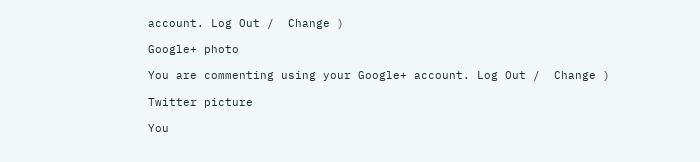account. Log Out /  Change )

Google+ photo

You are commenting using your Google+ account. Log Out /  Change )

Twitter picture

You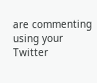are commenting using your Twitter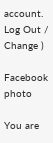account. Log Out /  Change )

Facebook photo

You are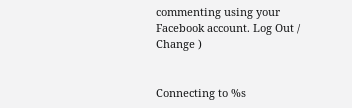commenting using your Facebook account. Log Out /  Change )


Connecting to %s